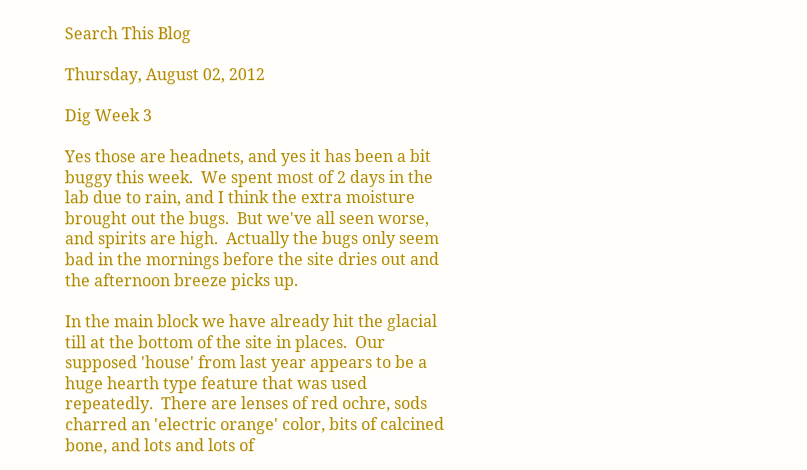Search This Blog

Thursday, August 02, 2012

Dig Week 3

Yes those are headnets, and yes it has been a bit buggy this week.  We spent most of 2 days in the lab due to rain, and I think the extra moisture brought out the bugs.  But we've all seen worse, and spirits are high.  Actually the bugs only seem bad in the mornings before the site dries out and the afternoon breeze picks up.

In the main block we have already hit the glacial till at the bottom of the site in places.  Our supposed 'house' from last year appears to be a huge hearth type feature that was used repeatedly.  There are lenses of red ochre, sods charred an 'electric orange' color, bits of calcined bone, and lots and lots of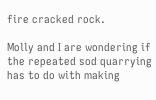fire cracked rock.

Molly and I are wondering if the repeated sod quarrying has to do with making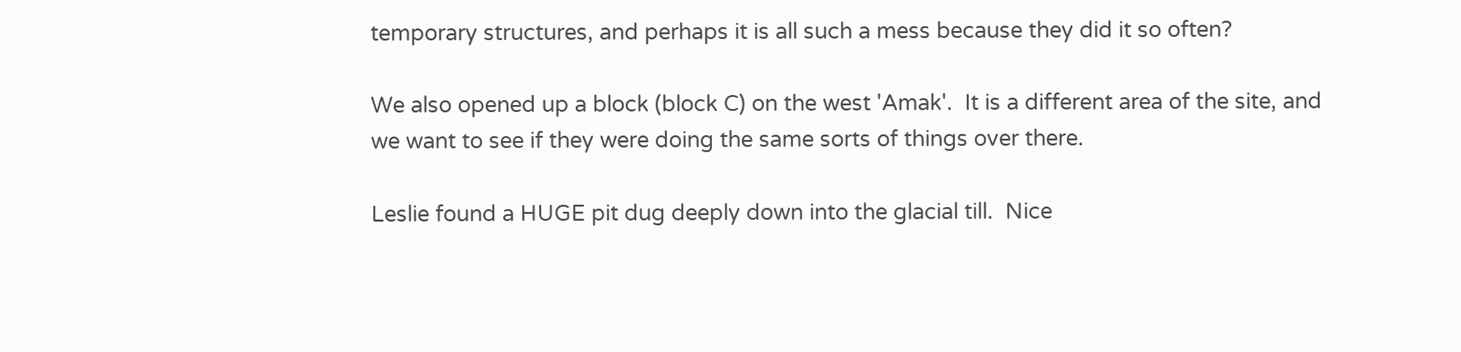temporary structures, and perhaps it is all such a mess because they did it so often?

We also opened up a block (block C) on the west 'Amak'.  It is a different area of the site, and we want to see if they were doing the same sorts of things over there.

Leslie found a HUGE pit dug deeply down into the glacial till.  Nice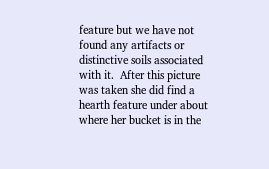feature but we have not found any artifacts or distinctive soils associated with it.  After this picture was taken she did find a hearth feature under about where her bucket is in the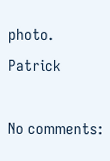photo.  Patrick

No comments: